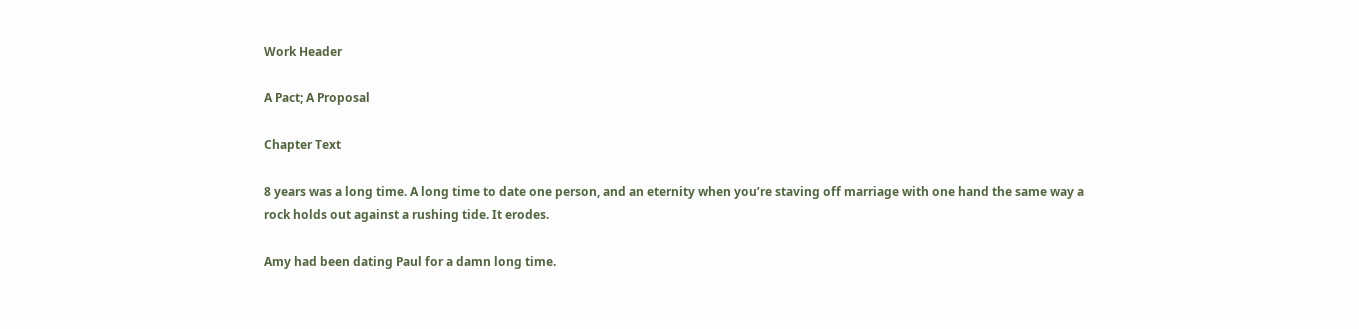Work Header

A Pact; A Proposal

Chapter Text

8 years was a long time. A long time to date one person, and an eternity when you’re staving off marriage with one hand the same way a rock holds out against a rushing tide. It erodes.

Amy had been dating Paul for a damn long time.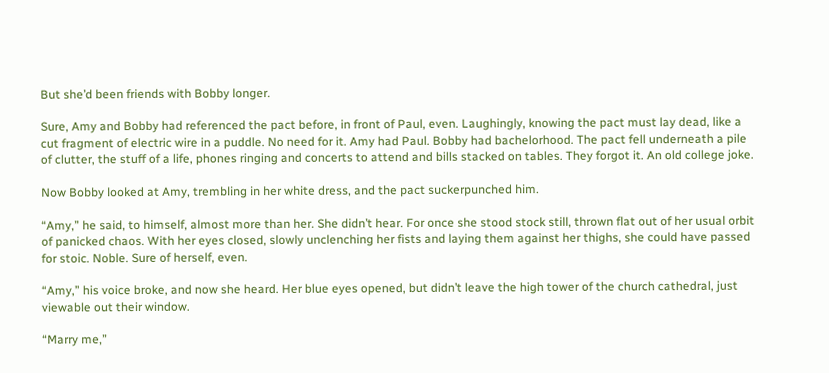But she’d been friends with Bobby longer.

Sure, Amy and Bobby had referenced the pact before, in front of Paul, even. Laughingly, knowing the pact must lay dead, like a cut fragment of electric wire in a puddle. No need for it. Amy had Paul. Bobby had bachelorhood. The pact fell underneath a pile of clutter, the stuff of a life, phones ringing and concerts to attend and bills stacked on tables. They forgot it. An old college joke.

Now Bobby looked at Amy, trembling in her white dress, and the pact suckerpunched him.

“Amy,” he said, to himself, almost more than her. She didn’t hear. For once she stood stock still, thrown flat out of her usual orbit of panicked chaos. With her eyes closed, slowly unclenching her fists and laying them against her thighs, she could have passed for stoic. Noble. Sure of herself, even.

“Amy,” his voice broke, and now she heard. Her blue eyes opened, but didn’t leave the high tower of the church cathedral, just viewable out their window.

“Marry me,”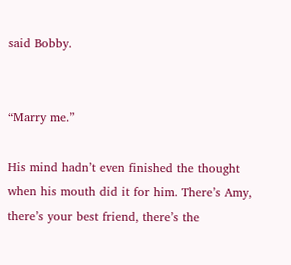said Bobby.


“Marry me.”

His mind hadn’t even finished the thought when his mouth did it for him. There’s Amy, there’s your best friend, there’s the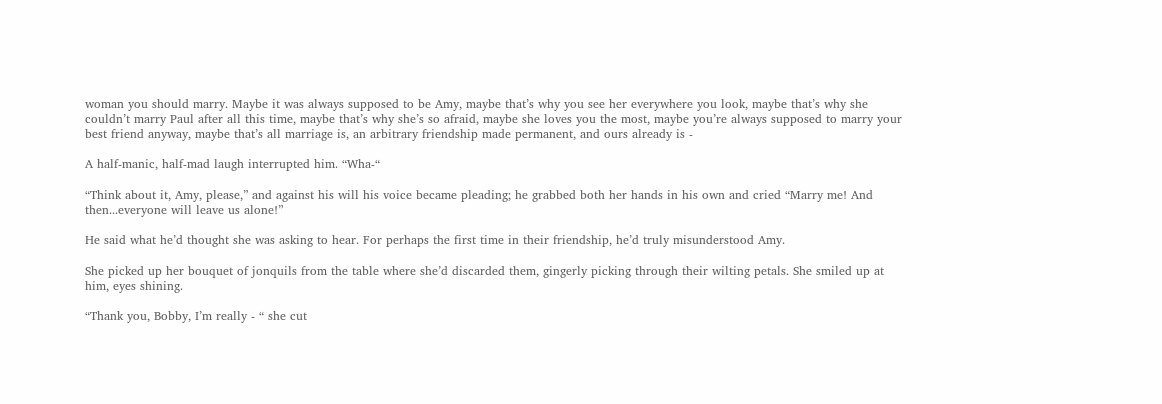woman you should marry. Maybe it was always supposed to be Amy, maybe that’s why you see her everywhere you look, maybe that’s why she couldn’t marry Paul after all this time, maybe that’s why she’s so afraid, maybe she loves you the most, maybe you’re always supposed to marry your best friend anyway, maybe that’s all marriage is, an arbitrary friendship made permanent, and ours already is -

A half-manic, half-mad laugh interrupted him. “Wha-“

“Think about it, Amy, please,” and against his will his voice became pleading; he grabbed both her hands in his own and cried “Marry me! And then...everyone will leave us alone!”

He said what he’d thought she was asking to hear. For perhaps the first time in their friendship, he’d truly misunderstood Amy.

She picked up her bouquet of jonquils from the table where she’d discarded them, gingerly picking through their wilting petals. She smiled up at him, eyes shining.

“Thank you, Bobby, I’m really - “ she cut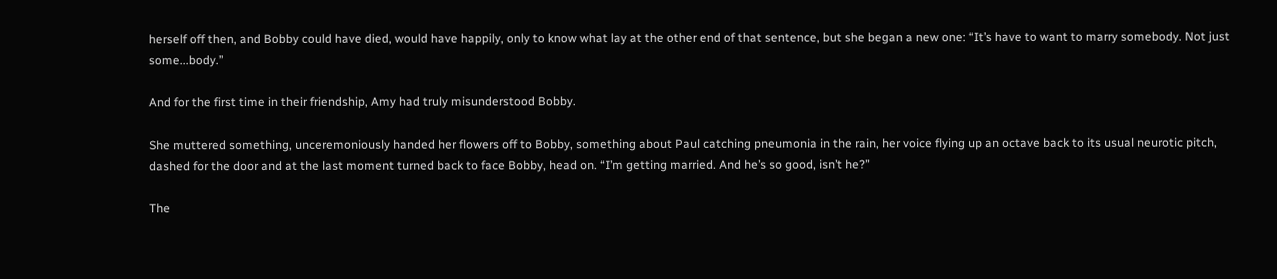herself off then, and Bobby could have died, would have happily, only to know what lay at the other end of that sentence, but she began a new one: “It’s have to want to marry somebody. Not just some...body.”

And for the first time in their friendship, Amy had truly misunderstood Bobby.

She muttered something, unceremoniously handed her flowers off to Bobby, something about Paul catching pneumonia in the rain, her voice flying up an octave back to its usual neurotic pitch, dashed for the door and at the last moment turned back to face Bobby, head on. “I’m getting married. And he’s so good, isn’t he?”

The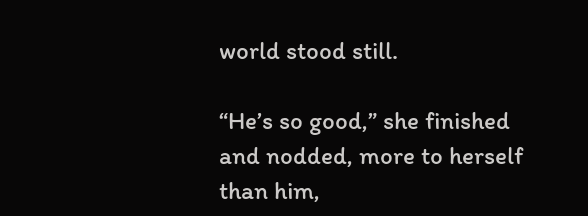world stood still.

“He’s so good,” she finished and nodded, more to herself than him,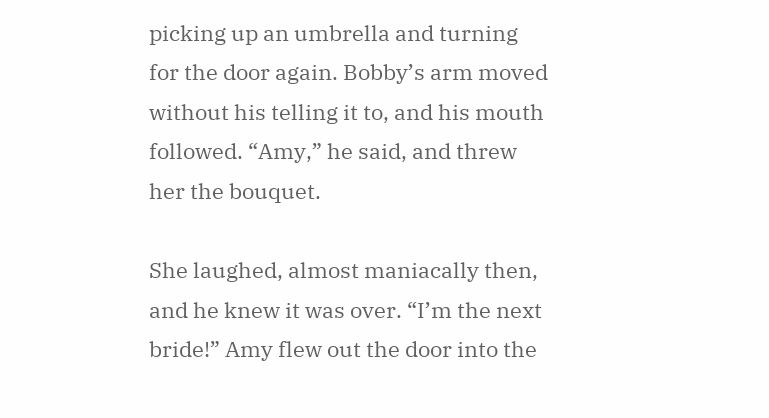picking up an umbrella and turning for the door again. Bobby’s arm moved without his telling it to, and his mouth followed. “Amy,” he said, and threw her the bouquet.

She laughed, almost maniacally then, and he knew it was over. “I’m the next bride!” Amy flew out the door into the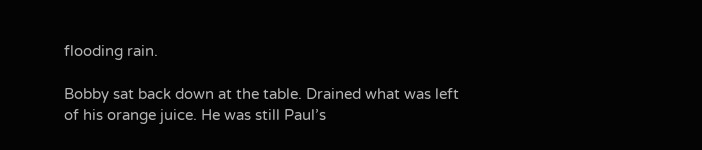flooding rain.

Bobby sat back down at the table. Drained what was left of his orange juice. He was still Paul’s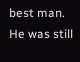best man. He was still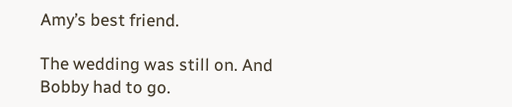Amy’s best friend.

The wedding was still on. And Bobby had to go.